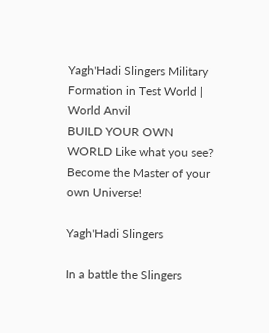Yagh'Hadi Slingers Military Formation in Test World | World Anvil
BUILD YOUR OWN WORLD Like what you see? Become the Master of your own Universe!

Yagh'Hadi Slingers

In a battle the Slingers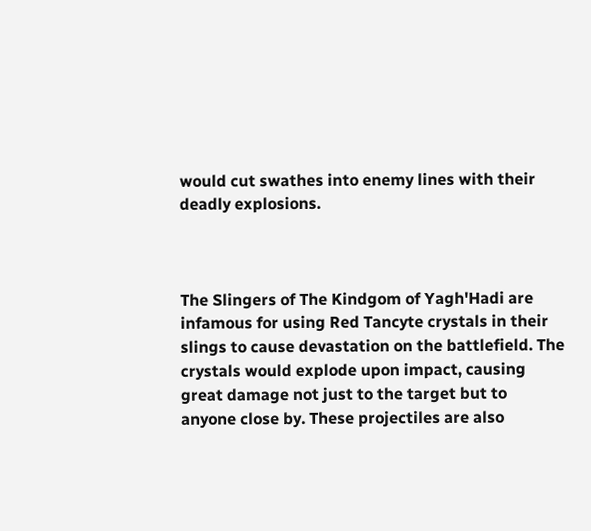would cut swathes into enemy lines with their deadly explosions.



The Slingers of The Kindgom of Yagh'Hadi are infamous for using Red Tancyte crystals in their slings to cause devastation on the battlefield. The crystals would explode upon impact, causing great damage not just to the target but to anyone close by. These projectiles are also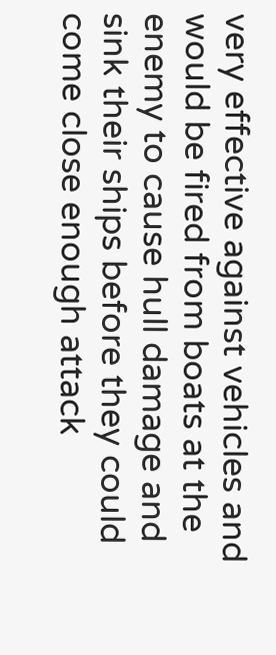very effective against vehicles and would be fired from boats at the enemy to cause hull damage and sink their ships before they could come close enough attack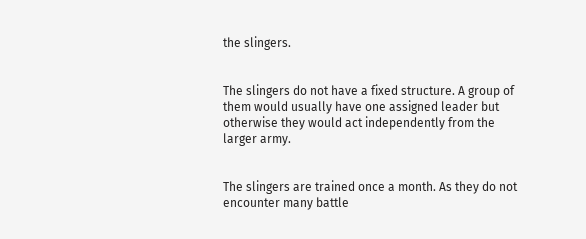the slingers.


The slingers do not have a fixed structure. A group of them would usually have one assigned leader but otherwise they would act independently from the larger army.


The slingers are trained once a month. As they do not encounter many battle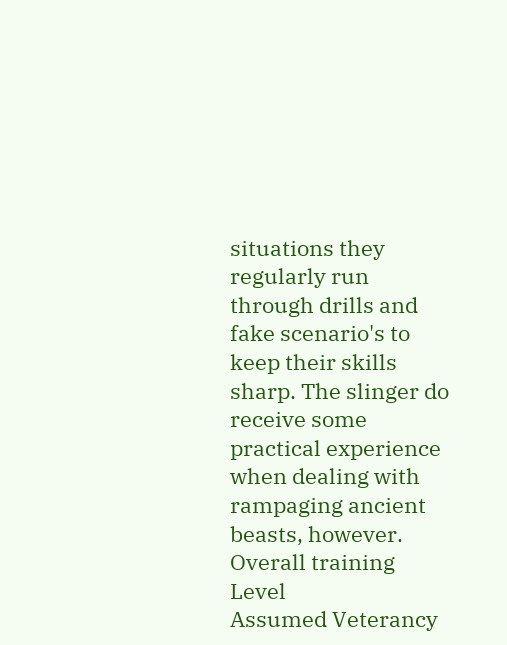situations they regularly run through drills and fake scenario's to keep their skills sharp. The slinger do receive some practical experience when dealing with rampaging ancient beasts, however.
Overall training Level
Assumed Veterancy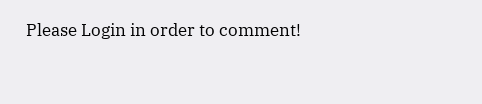Please Login in order to comment!